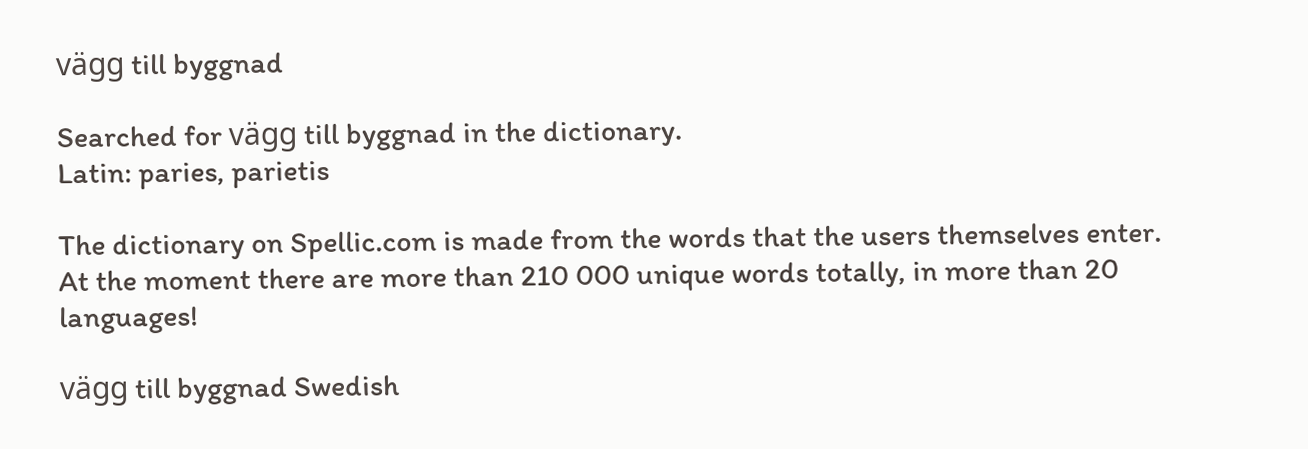vägg till byggnad

Searched for vägg till byggnad in the dictionary.
Latin: paries, parietis

The dictionary on Spellic.com is made from the words that the users themselves enter. At the moment there are more than 210 000 unique words totally, in more than 20 languages!

vägg till byggnad Swedish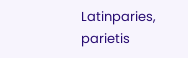Latinparies, parietis